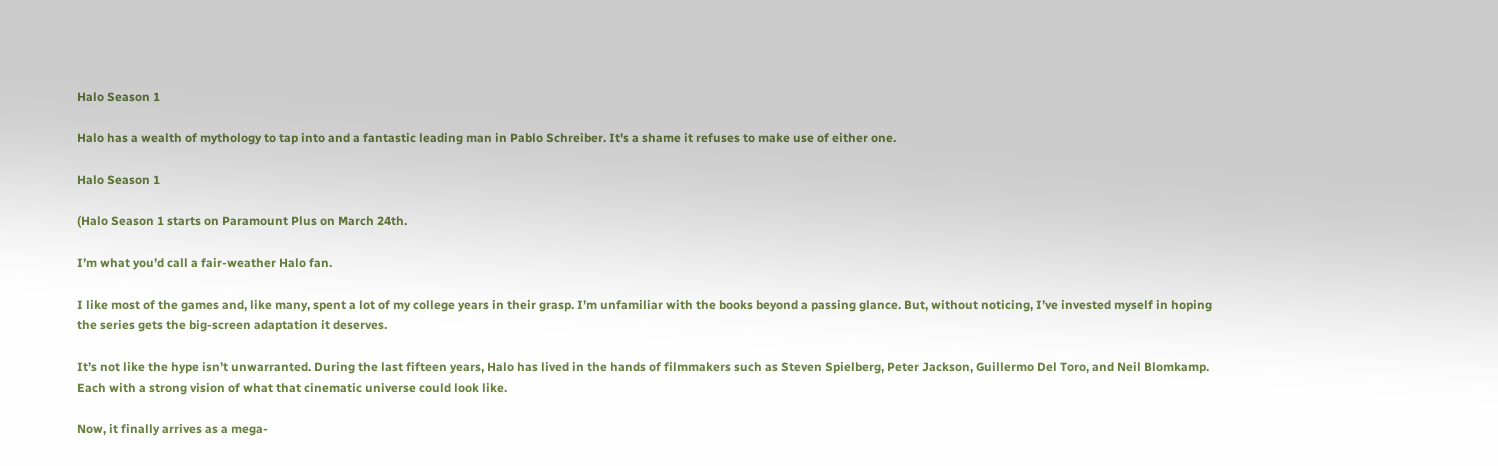Halo Season 1

Halo has a wealth of mythology to tap into and a fantastic leading man in Pablo Schreiber. It's a shame it refuses to make use of either one.

Halo Season 1

(Halo Season 1 starts on Paramount Plus on March 24th.

I’m what you’d call a fair-weather Halo fan.

I like most of the games and, like many, spent a lot of my college years in their grasp. I’m unfamiliar with the books beyond a passing glance. But, without noticing, I’ve invested myself in hoping the series gets the big-screen adaptation it deserves.

It’s not like the hype isn’t unwarranted. During the last fifteen years, Halo has lived in the hands of filmmakers such as Steven Spielberg, Peter Jackson, Guillermo Del Toro, and Neil Blomkamp. Each with a strong vision of what that cinematic universe could look like.

Now, it finally arrives as a mega-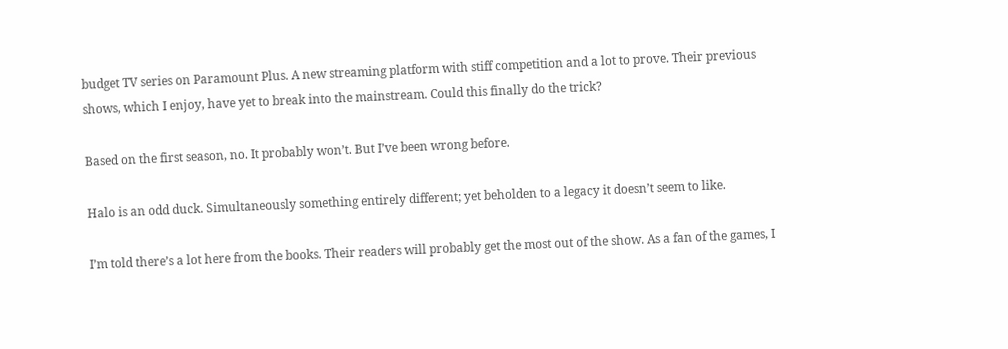budget TV series on Paramount Plus. A new streaming platform with stiff competition and a lot to prove. Their previous shows, which I enjoy, have yet to break into the mainstream. Could this finally do the trick?

Based on the first season, no. It probably won’t. But I’ve been wrong before.

Halo is an odd duck. Simultaneously something entirely different; yet beholden to a legacy it doesn’t seem to like.

I’m told there’s a lot here from the books. Their readers will probably get the most out of the show. As a fan of the games, I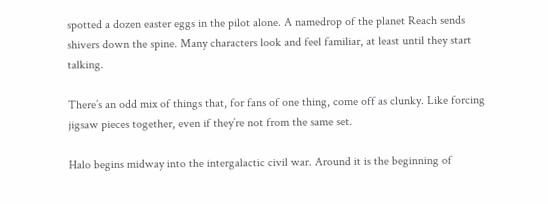spotted a dozen easter eggs in the pilot alone. A namedrop of the planet Reach sends shivers down the spine. Many characters look and feel familiar, at least until they start talking.

There’s an odd mix of things that, for fans of one thing, come off as clunky. Like forcing jigsaw pieces together, even if they’re not from the same set.

Halo begins midway into the intergalactic civil war. Around it is the beginning of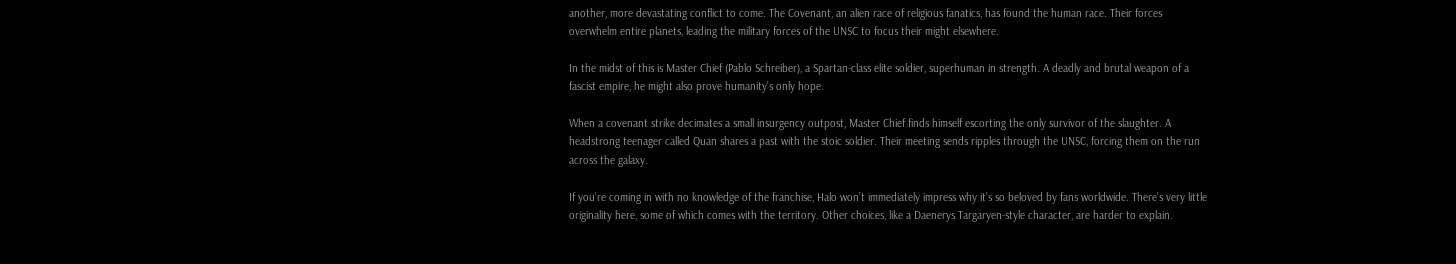another, more devastating conflict to come. The Covenant, an alien race of religious fanatics, has found the human race. Their forces overwhelm entire planets, leading the military forces of the UNSC to focus their might elsewhere.

In the midst of this is Master Chief (Pablo Schreiber), a Spartan-class elite soldier, superhuman in strength. A deadly and brutal weapon of a fascist empire, he might also prove humanity’s only hope.

When a covenant strike decimates a small insurgency outpost, Master Chief finds himself escorting the only survivor of the slaughter. A headstrong teenager called Quan shares a past with the stoic soldier. Their meeting sends ripples through the UNSC, forcing them on the run across the galaxy.

If you’re coming in with no knowledge of the franchise, Halo won’t immediately impress why it’s so beloved by fans worldwide. There’s very little originality here, some of which comes with the territory. Other choices, like a Daenerys Targaryen-style character, are harder to explain.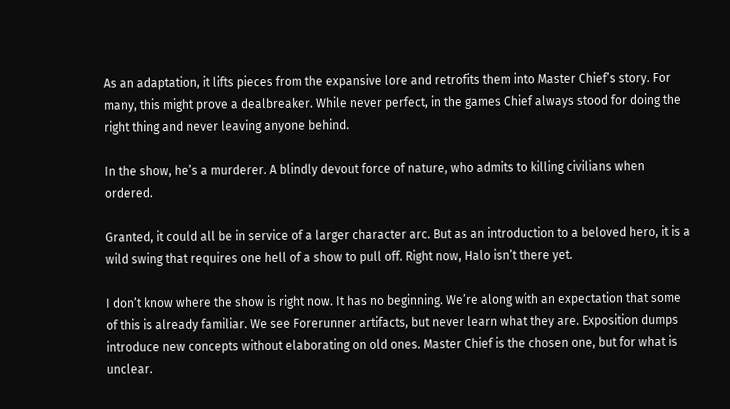As an adaptation, it lifts pieces from the expansive lore and retrofits them into Master Chief’s story. For many, this might prove a dealbreaker. While never perfect, in the games Chief always stood for doing the right thing and never leaving anyone behind.

In the show, he’s a murderer. A blindly devout force of nature, who admits to killing civilians when ordered.

Granted, it could all be in service of a larger character arc. But as an introduction to a beloved hero, it is a wild swing that requires one hell of a show to pull off. Right now, Halo isn’t there yet.

I don’t know where the show is right now. It has no beginning. We’re along with an expectation that some of this is already familiar. We see Forerunner artifacts, but never learn what they are. Exposition dumps introduce new concepts without elaborating on old ones. Master Chief is the chosen one, but for what is unclear.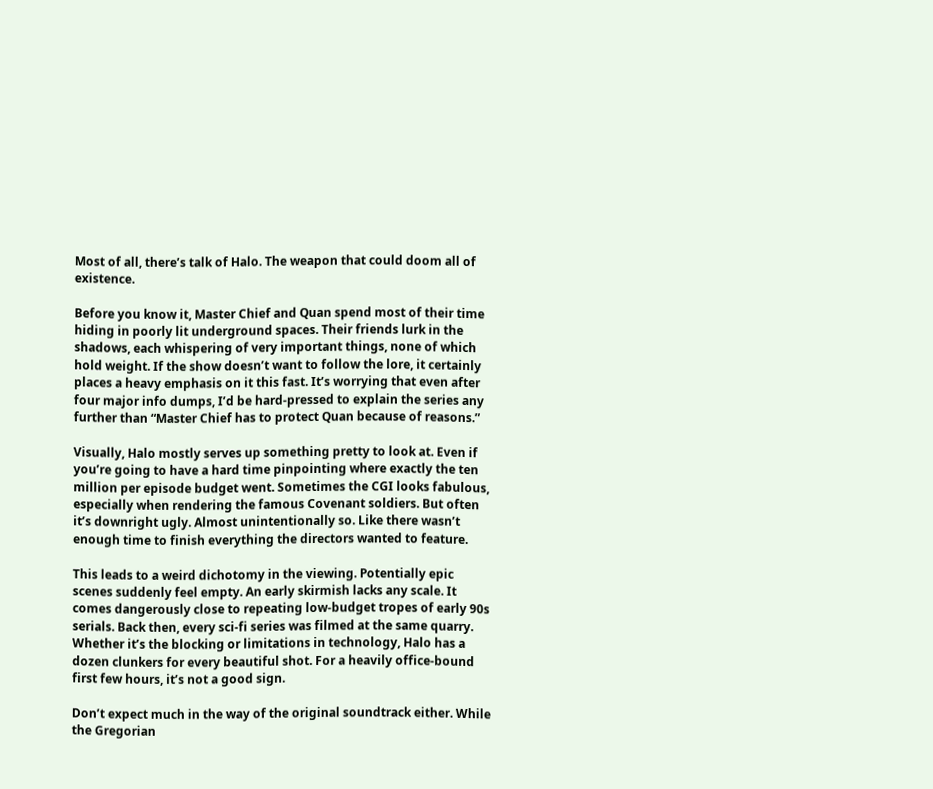Most of all, there’s talk of Halo. The weapon that could doom all of existence.

Before you know it, Master Chief and Quan spend most of their time hiding in poorly lit underground spaces. Their friends lurk in the shadows, each whispering of very important things, none of which hold weight. If the show doesn’t want to follow the lore, it certainly places a heavy emphasis on it this fast. It’s worrying that even after four major info dumps, I’d be hard-pressed to explain the series any further than “Master Chief has to protect Quan because of reasons.”

Visually, Halo mostly serves up something pretty to look at. Even if you’re going to have a hard time pinpointing where exactly the ten million per episode budget went. Sometimes the CGI looks fabulous, especially when rendering the famous Covenant soldiers. But often it’s downright ugly. Almost unintentionally so. Like there wasn’t enough time to finish everything the directors wanted to feature.

This leads to a weird dichotomy in the viewing. Potentially epic scenes suddenly feel empty. An early skirmish lacks any scale. It comes dangerously close to repeating low-budget tropes of early 90s serials. Back then, every sci-fi series was filmed at the same quarry. Whether it’s the blocking or limitations in technology, Halo has a dozen clunkers for every beautiful shot. For a heavily office-bound first few hours, it’s not a good sign.

Don’t expect much in the way of the original soundtrack either. While the Gregorian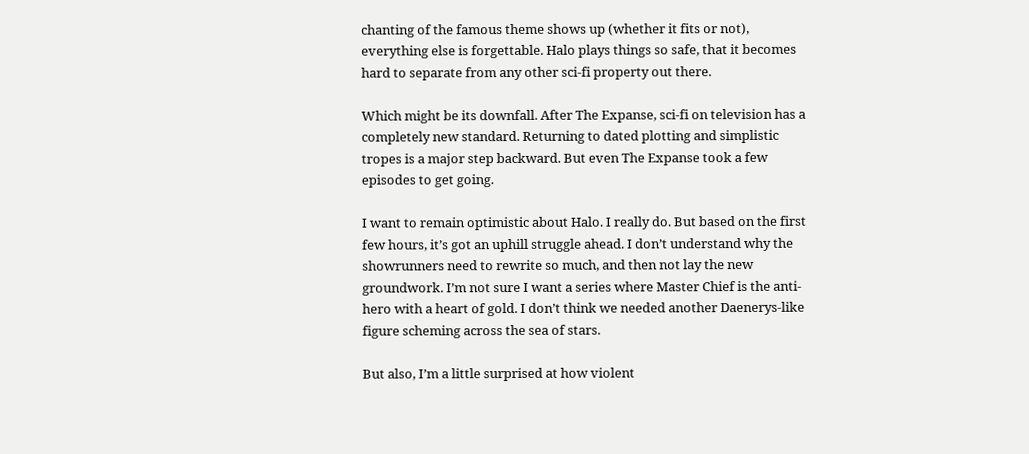chanting of the famous theme shows up (whether it fits or not), everything else is forgettable. Halo plays things so safe, that it becomes hard to separate from any other sci-fi property out there.

Which might be its downfall. After The Expanse, sci-fi on television has a completely new standard. Returning to dated plotting and simplistic tropes is a major step backward. But even The Expanse took a few episodes to get going.

I want to remain optimistic about Halo. I really do. But based on the first few hours, it’s got an uphill struggle ahead. I don’t understand why the showrunners need to rewrite so much, and then not lay the new groundwork. I’m not sure I want a series where Master Chief is the anti-hero with a heart of gold. I don’t think we needed another Daenerys-like figure scheming across the sea of stars.

But also, I’m a little surprised at how violent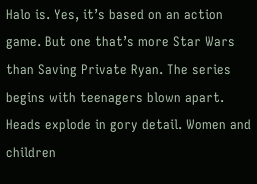Halo is. Yes, it’s based on an action game. But one that’s more Star Wars than Saving Private Ryan. The series begins with teenagers blown apart. Heads explode in gory detail. Women and children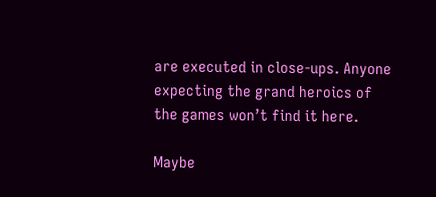are executed in close-ups. Anyone expecting the grand heroics of the games won’t find it here.

Maybe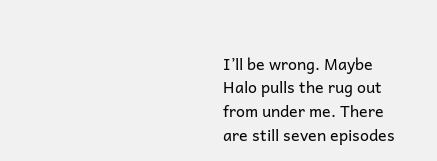I’ll be wrong. Maybe Halo pulls the rug out from under me. There are still seven episodes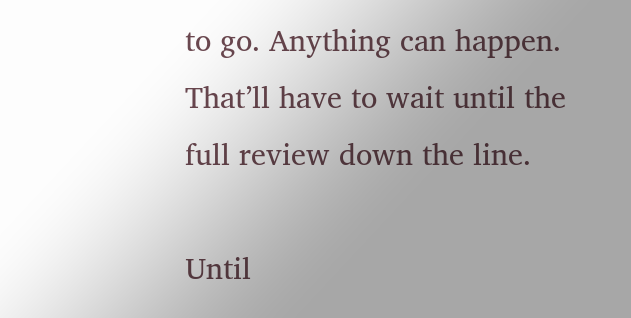to go. Anything can happen. That’ll have to wait until the full review down the line.

Until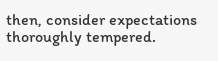then, consider expectations thoroughly tempered.